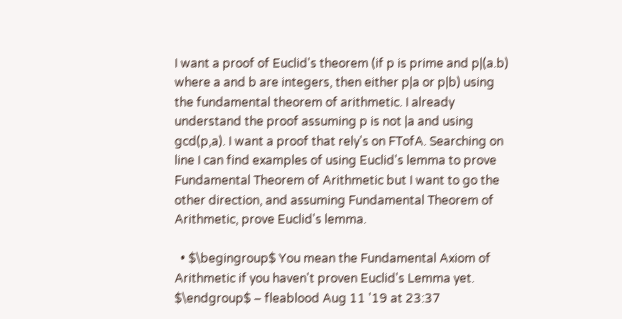I want a proof of Euclid's theorem (if p is prime and p|(a.b) where a and b are integers, then either p|a or p|b) using the fundamental theorem of arithmetic. I already understand the proof assuming p is not |a and using gcd(p,a). I want a proof that rely's on FTofA. Searching on line I can find examples of using Euclid's lemma to prove Fundamental Theorem of Arithmetic but I want to go the other direction, and assuming Fundamental Theorem of Arithmetic, prove Euclid's lemma.

  • $\begingroup$ You mean the Fundamental Axiom of Arithmetic if you haven't proven Euclid's Lemma yet. $\endgroup$ – fleablood Aug 11 '19 at 23:37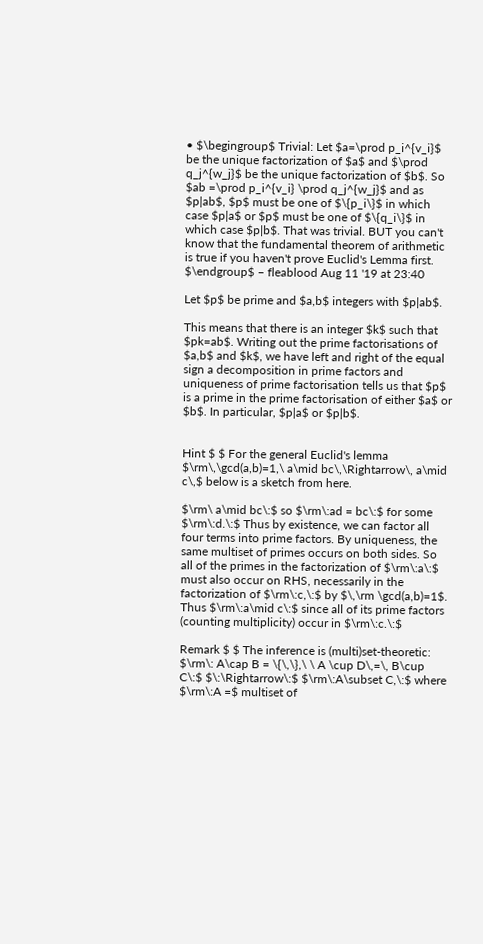• $\begingroup$ Trivial: Let $a=\prod p_i^{v_i}$ be the unique factorization of $a$ and $\prod q_j^{w_j}$ be the unique factorization of $b$. So $ab =\prod p_i^{v_i} \prod q_j^{w_j}$ and as $p|ab$, $p$ must be one of $\{p_i\}$ in which case $p|a$ or $p$ must be one of $\{q_i\}$ in which case $p|b$. That was trivial. BUT you can't know that the fundamental theorem of arithmetic is true if you haven't prove Euclid's Lemma first. $\endgroup$ – fleablood Aug 11 '19 at 23:40

Let $p$ be prime and $a,b$ integers with $p|ab$.

This means that there is an integer $k$ such that $pk=ab$. Writing out the prime factorisations of $a,b$ and $k$, we have left and right of the equal sign a decomposition in prime factors and uniqueness of prime factorisation tells us that $p$ is a prime in the prime factorisation of either $a$ or $b$. In particular, $p|a$ or $p|b$.


Hint $ $ For the general Euclid's lemma $\rm\,\gcd(a,b)=1,\ a\mid bc\,\Rightarrow\, a\mid c\,$ below is a sketch from here.

$\rm\ a\mid bc\:$ so $\rm\:ad = bc\:$ for some $\rm\:d.\:$ Thus by existence, we can factor all four terms into prime factors. By uniqueness, the same multiset of primes occurs on both sides. So all of the primes in the factorization of $\rm\:a\:$ must also occur on RHS, necessarily in the factorization of $\rm\:c,\:$ by $\,\rm \gcd(a,b)=1$. Thus $\rm\:a\mid c\:$ since all of its prime factors (counting multiplicity) occur in $\rm\:c.\:$

Remark $ $ The inference is (multi)set-theoretic: $\rm\: A\cap B = \{\,\},\ \ A \cup D\,=\, B\cup C\:$ $\:\Rightarrow\:$ $\rm\:A\subset C,\:$ where $\rm\:A =$ multiset of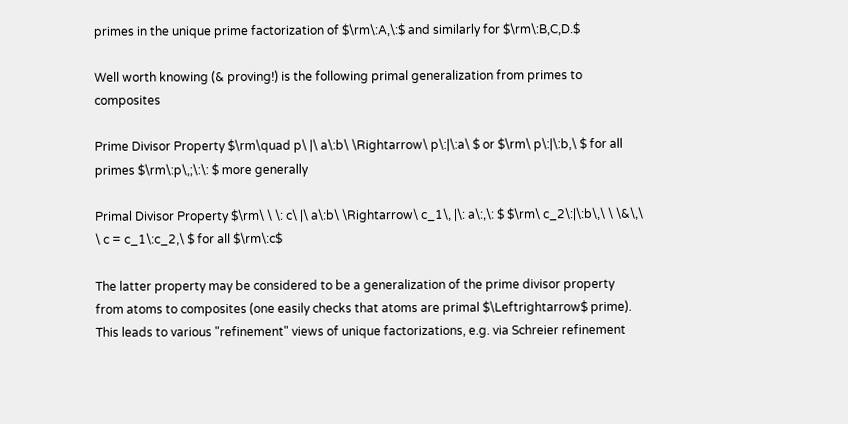primes in the unique prime factorization of $\rm\:A,\:$ and similarly for $\rm\:B,C,D.$

Well worth knowing (& proving!) is the following primal generalization from primes to composites

Prime Divisor Property $\rm\quad p\ |\ a\:b\ \Rightarrow\ p\:|\:a\ $ or $\rm\ p\:|\:b,\ $ for all primes $\rm\:p\,;\:\: $ more generally

Primal Divisor Property $\rm\ \ \: c\ |\ a\:b\ \Rightarrow\ c_1\, |\: a\:,\: $ $\rm\ c_2\:|\:b\,\ \ \&\,\ \ c = c_1\:c_2,\ $ for all $\rm\:c$

The latter property may be considered to be a generalization of the prime divisor property from atoms to composites (one easily checks that atoms are primal $\Leftrightarrow$ prime). This leads to various "refinement" views of unique factorizations, e.g. via Schreier refinement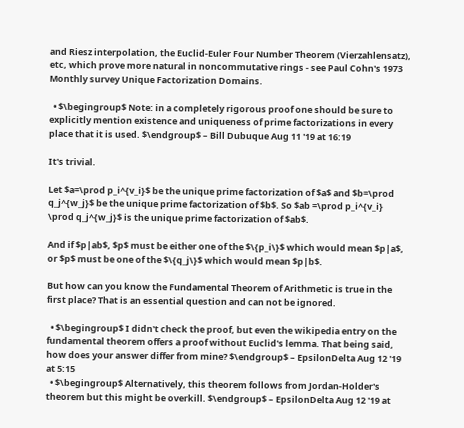and Riesz interpolation, the Euclid-Euler Four Number Theorem (Vierzahlensatz), etc, which prove more natural in noncommutative rings - see Paul Cohn's 1973 Monthly survey Unique Factorization Domains.

  • $\begingroup$ Note: in a completely rigorous proof one should be sure to explicitly mention existence and uniqueness of prime factorizations in every place that it is used. $\endgroup$ – Bill Dubuque Aug 11 '19 at 16:19

It's trivial.

Let $a=\prod p_i^{v_i}$ be the unique prime factorization of $a$ and $b=\prod q_j^{w_j}$ be the unique prime factorization of $b$. So $ab =\prod p_i^{v_i} \prod q_j^{w_j}$ is the unique prime factorization of $ab$.

And if $p|ab$, $p$ must be either one of the $\{p_i\}$ which would mean $p|a$, or $p$ must be one of the $\{q_j\}$ which would mean $p|b$.

But how can you know the Fundamental Theorem of Arithmetic is true in the first place? That is an essential question and can not be ignored.

  • $\begingroup$ I didn't check the proof, but even the wikipedia entry on the fundamental theorem offers a proof without Euclid's lemma. That being said, how does your answer differ from mine? $\endgroup$ – EpsilonDelta Aug 12 '19 at 5:15
  • $\begingroup$ Alternatively, this theorem follows from Jordan-Holder's theorem but this might be overkill. $\endgroup$ – EpsilonDelta Aug 12 '19 at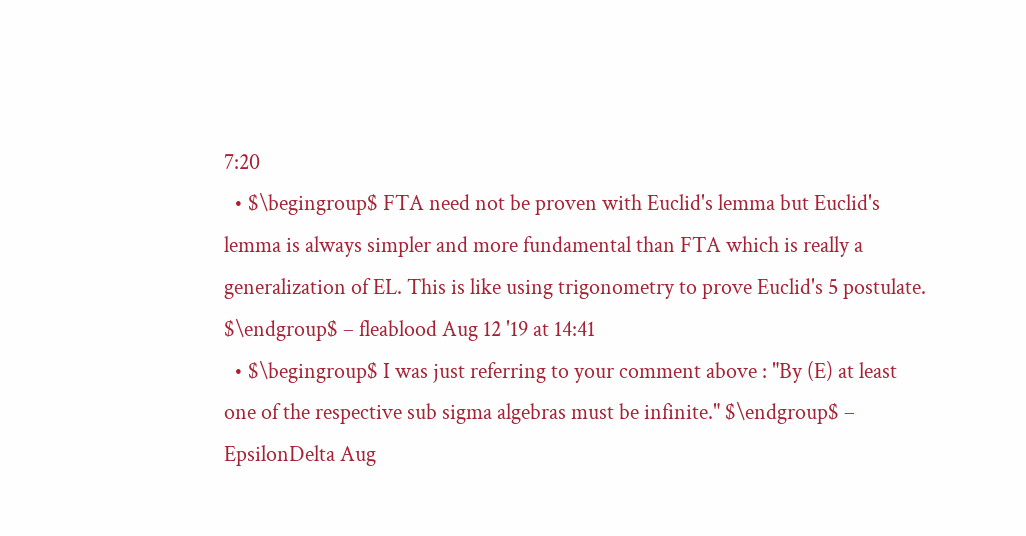7:20
  • $\begingroup$ FTA need not be proven with Euclid's lemma but Euclid's lemma is always simpler and more fundamental than FTA which is really a generalization of EL. This is like using trigonometry to prove Euclid's 5 postulate. $\endgroup$ – fleablood Aug 12 '19 at 14:41
  • $\begingroup$ I was just referring to your comment above : "By (E) at least one of the respective sub sigma algebras must be infinite." $\endgroup$ – EpsilonDelta Aug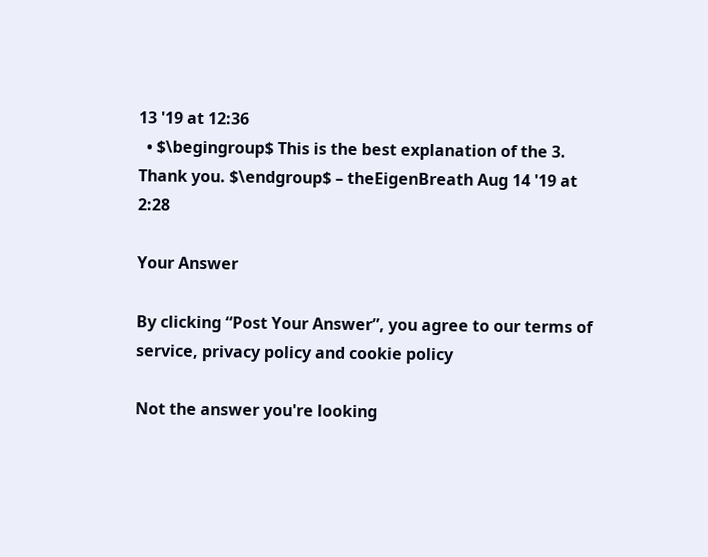13 '19 at 12:36
  • $\begingroup$ This is the best explanation of the 3. Thank you. $\endgroup$ – theEigenBreath Aug 14 '19 at 2:28

Your Answer

By clicking “Post Your Answer”, you agree to our terms of service, privacy policy and cookie policy

Not the answer you're looking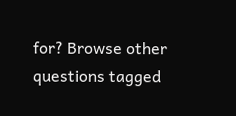for? Browse other questions tagged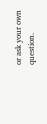or ask your own question.